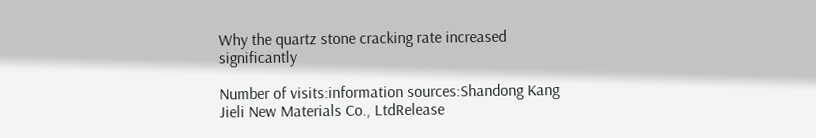Why the quartz stone cracking rate increased significantly

Number of visits:information sources:Shandong Kang Jieli New Materials Co., LtdRelease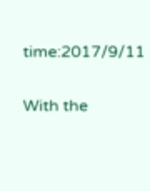time:2017/9/11

With the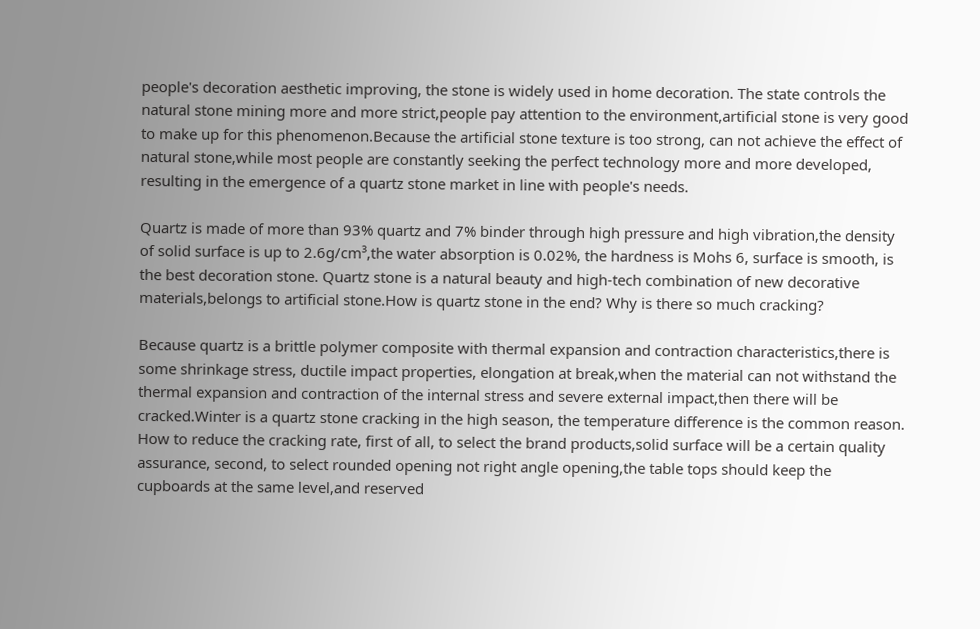people's decoration aesthetic improving, the stone is widely used in home decoration. The state controls the natural stone mining more and more strict,people pay attention to the environment,artificial stone is very good to make up for this phenomenon.Because the artificial stone texture is too strong, can not achieve the effect of natural stone,while most people are constantly seeking the perfect technology more and more developed, resulting in the emergence of a quartz stone market in line with people's needs.

Quartz is made of more than 93% quartz and 7% binder through high pressure and high vibration,the density of solid surface is up to 2.6g/cm³,the water absorption is 0.02%, the hardness is Mohs 6, surface is smooth, is the best decoration stone. Quartz stone is a natural beauty and high-tech combination of new decorative materials,belongs to artificial stone.How is quartz stone in the end? Why is there so much cracking?

Because quartz is a brittle polymer composite with thermal expansion and contraction characteristics,there is some shrinkage stress, ductile impact properties, elongation at break,when the material can not withstand the thermal expansion and contraction of the internal stress and severe external impact,then there will be cracked.Winter is a quartz stone cracking in the high season, the temperature difference is the common reason. How to reduce the cracking rate, first of all, to select the brand products,solid surface will be a certain quality assurance, second, to select rounded opening not right angle opening,the table tops should keep the cupboards at the same level,and reserved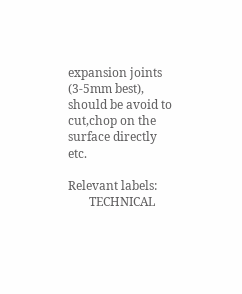expansion joints (3-5mm best), should be avoid to cut,chop on the surface directly  etc.

Relevant labels:
       TECHNICAL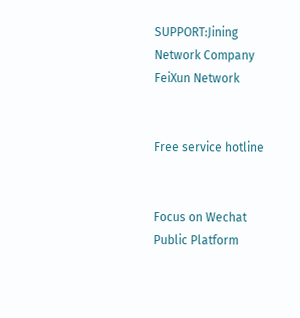SUPPORT:Jining Network Company FeiXun Network


Free service hotline


Focus on Wechat Public Platform